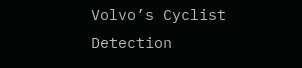Volvo’s Cyclist Detection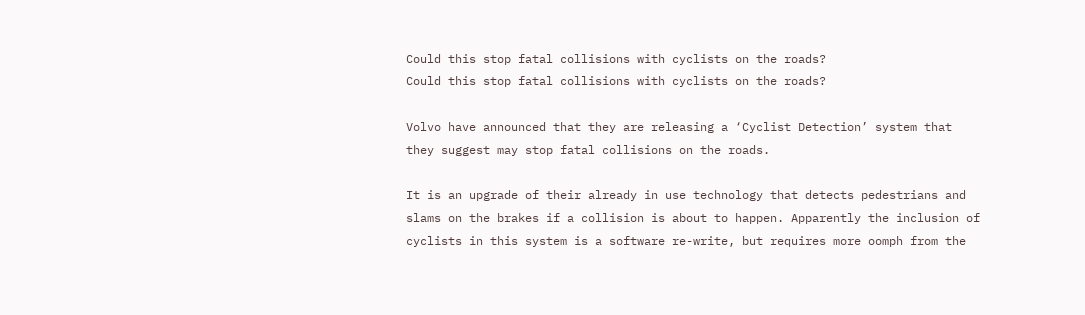Could this stop fatal collisions with cyclists on the roads?
Could this stop fatal collisions with cyclists on the roads?

Volvo have announced that they are releasing a ‘Cyclist Detection’ system that they suggest may stop fatal collisions on the roads.

It is an upgrade of their already in use technology that detects pedestrians and slams on the brakes if a collision is about to happen. Apparently the inclusion of cyclists in this system is a software re-write, but requires more oomph from the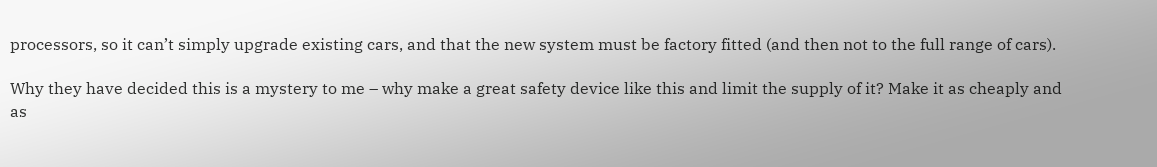processors, so it can’t simply upgrade existing cars, and that the new system must be factory fitted (and then not to the full range of cars).

Why they have decided this is a mystery to me – why make a great safety device like this and limit the supply of it? Make it as cheaply and as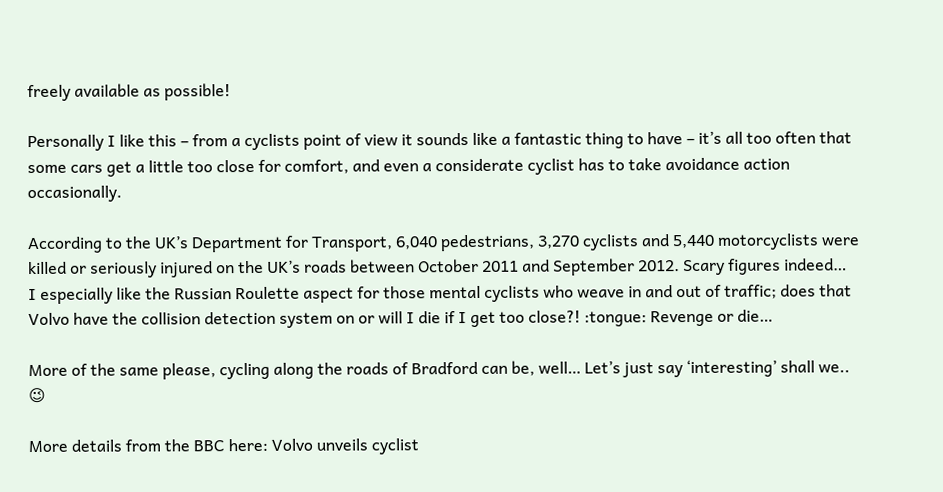freely available as possible!

Personally I like this – from a cyclists point of view it sounds like a fantastic thing to have – it’s all too often that some cars get a little too close for comfort, and even a considerate cyclist has to take avoidance action occasionally.

According to the UK’s Department for Transport, 6,040 pedestrians, 3,270 cyclists and 5,440 motorcyclists were killed or seriously injured on the UK’s roads between October 2011 and September 2012. Scary figures indeed…
I especially like the Russian Roulette aspect for those mental cyclists who weave in and out of traffic; does that Volvo have the collision detection system on or will I die if I get too close?! :tongue: Revenge or die…

More of the same please, cycling along the roads of Bradford can be, well… Let’s just say ‘interesting’ shall we.. 😉

More details from the BBC here: Volvo unveils cyclist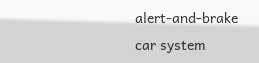alert-and-brake car system